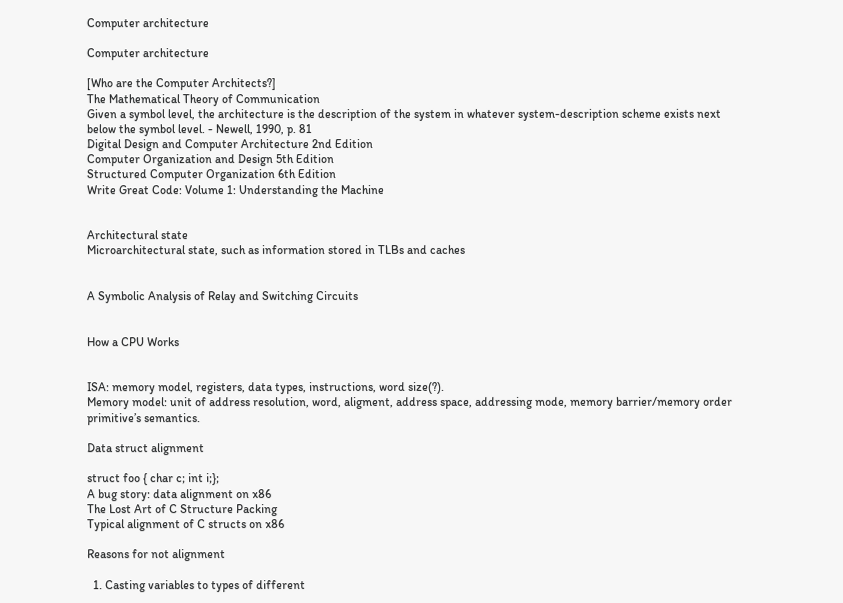Computer architecture

Computer architecture

[Who are the Computer Architects?]
The Mathematical Theory of Communication
Given a symbol level, the architecture is the description of the system in whatever system-description scheme exists next below the symbol level. - Newell, 1990, p. 81
Digital Design and Computer Architecture 2nd Edition
Computer Organization and Design 5th Edition
Structured Computer Organization 6th Edition
Write Great Code: Volume 1: Understanding the Machine


Architectural state
Microarchitectural state, such as information stored in TLBs and caches


A Symbolic Analysis of Relay and Switching Circuits


How a CPU Works


ISA: memory model, registers, data types, instructions, word size(?).
Memory model: unit of address resolution, word, aligment, address space, addressing mode, memory barrier/memory order primitive’s semantics.

Data struct alignment

struct foo { char c; int i;};
A bug story: data alignment on x86
The Lost Art of C Structure Packing
Typical alignment of C structs on x86

Reasons for not alignment

  1. Casting variables to types of different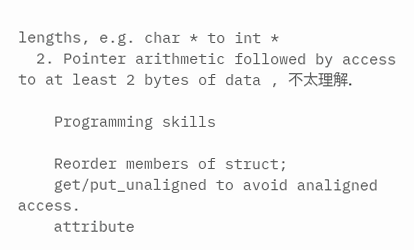lengths, e.g. char * to int *
  2. Pointer arithmetic followed by access to at least 2 bytes of data , 不太理解.

    Programming skills

    Reorder members of struct;
    get/put_unaligned to avoid analigned access.
    attribute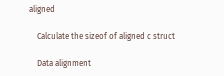aligned

    Calculate the sizeof of aligned c struct

    Data alignment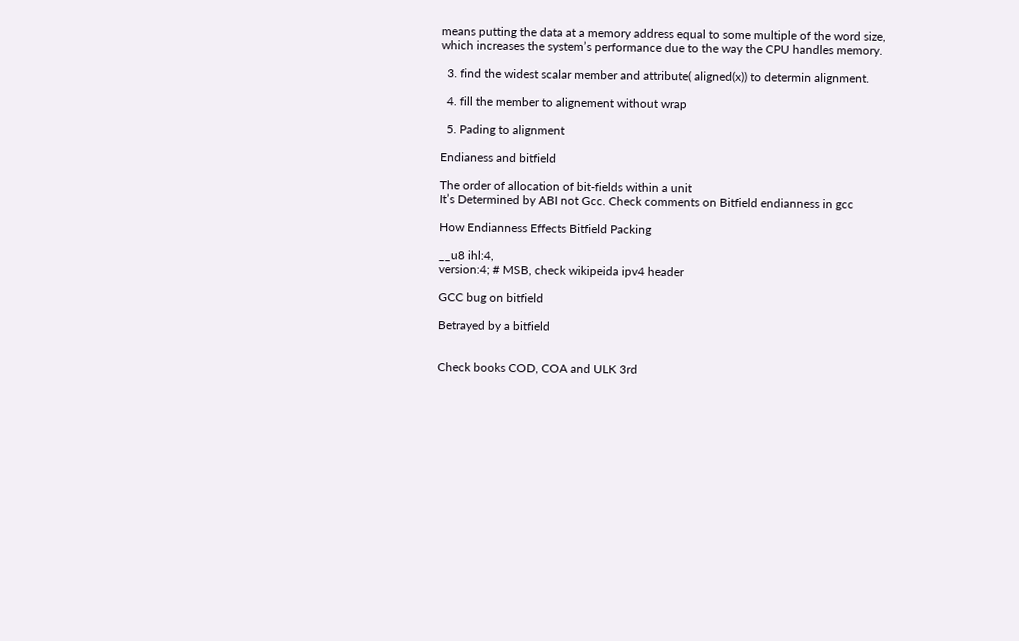means putting the data at a memory address equal to some multiple of the word size, which increases the system’s performance due to the way the CPU handles memory.

  3. find the widest scalar member and attribute( aligned(x)) to determin alignment.

  4. fill the member to alignement without wrap

  5. Pading to alignment

Endianess and bitfield

The order of allocation of bit-fields within a unit
It’s Determined by ABI not Gcc. Check comments on Bitfield endianness in gcc

How Endianness Effects Bitfield Packing

__u8 ihl:4,
version:4; # MSB, check wikipeida ipv4 header

GCC bug on bitfield

Betrayed by a bitfield


Check books COD, COA and ULK 3rd